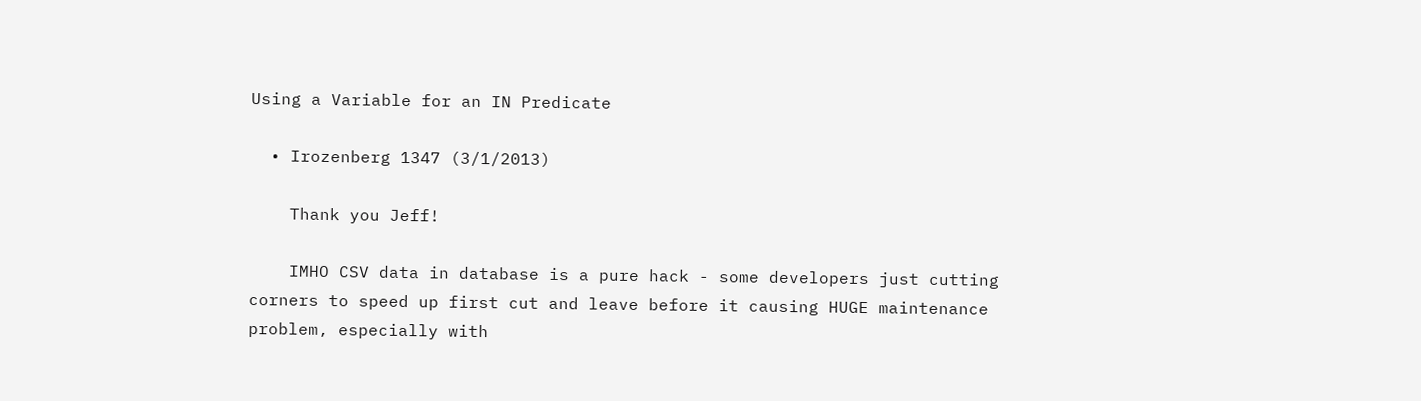Using a Variable for an IN Predicate

  • Irozenberg 1347 (3/1/2013)

    Thank you Jeff!

    IMHO CSV data in database is a pure hack - some developers just cutting corners to speed up first cut and leave before it causing HUGE maintenance problem, especially with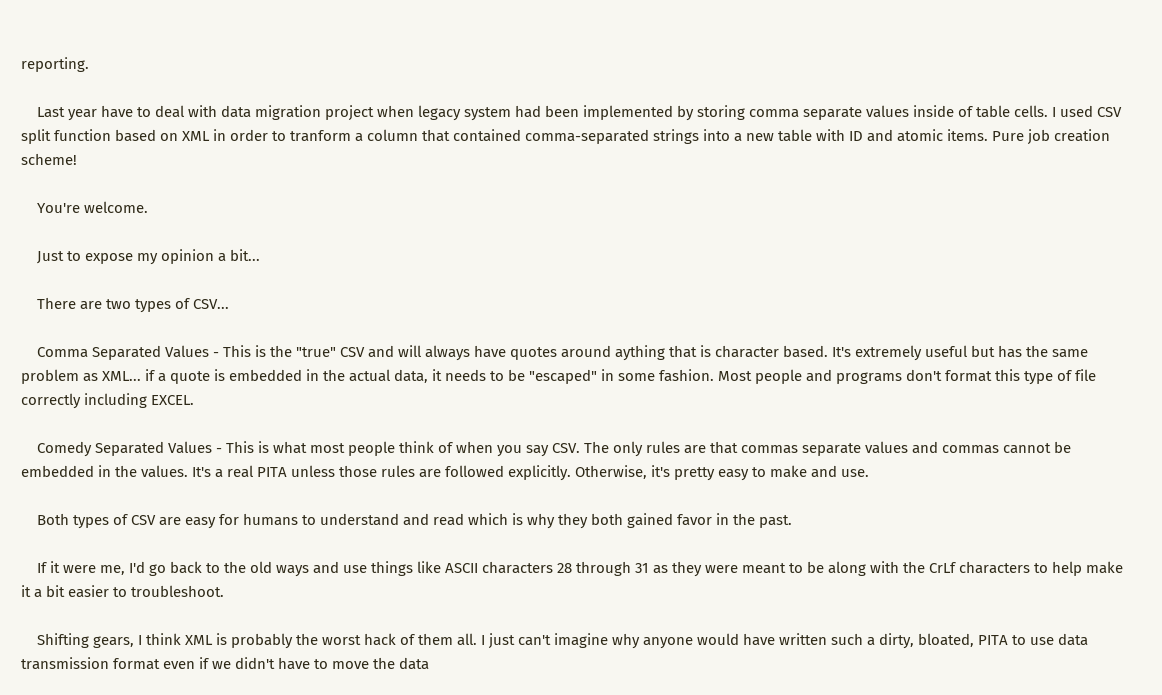reporting.

    Last year have to deal with data migration project when legacy system had been implemented by storing comma separate values inside of table cells. I used CSV split function based on XML in order to tranform a column that contained comma-separated strings into a new table with ID and atomic items. Pure job creation scheme!

    You're welcome.

    Just to expose my opinion a bit...

    There are two types of CSV...

    Comma Separated Values - This is the "true" CSV and will always have quotes around aything that is character based. It's extremely useful but has the same problem as XML... if a quote is embedded in the actual data, it needs to be "escaped" in some fashion. Most people and programs don't format this type of file correctly including EXCEL.

    Comedy Separated Values - This is what most people think of when you say CSV. The only rules are that commas separate values and commas cannot be embedded in the values. It's a real PITA unless those rules are followed explicitly. Otherwise, it's pretty easy to make and use.

    Both types of CSV are easy for humans to understand and read which is why they both gained favor in the past.

    If it were me, I'd go back to the old ways and use things like ASCII characters 28 through 31 as they were meant to be along with the CrLf characters to help make it a bit easier to troubleshoot.

    Shifting gears, I think XML is probably the worst hack of them all. I just can't imagine why anyone would have written such a dirty, bloated, PITA to use data transmission format even if we didn't have to move the data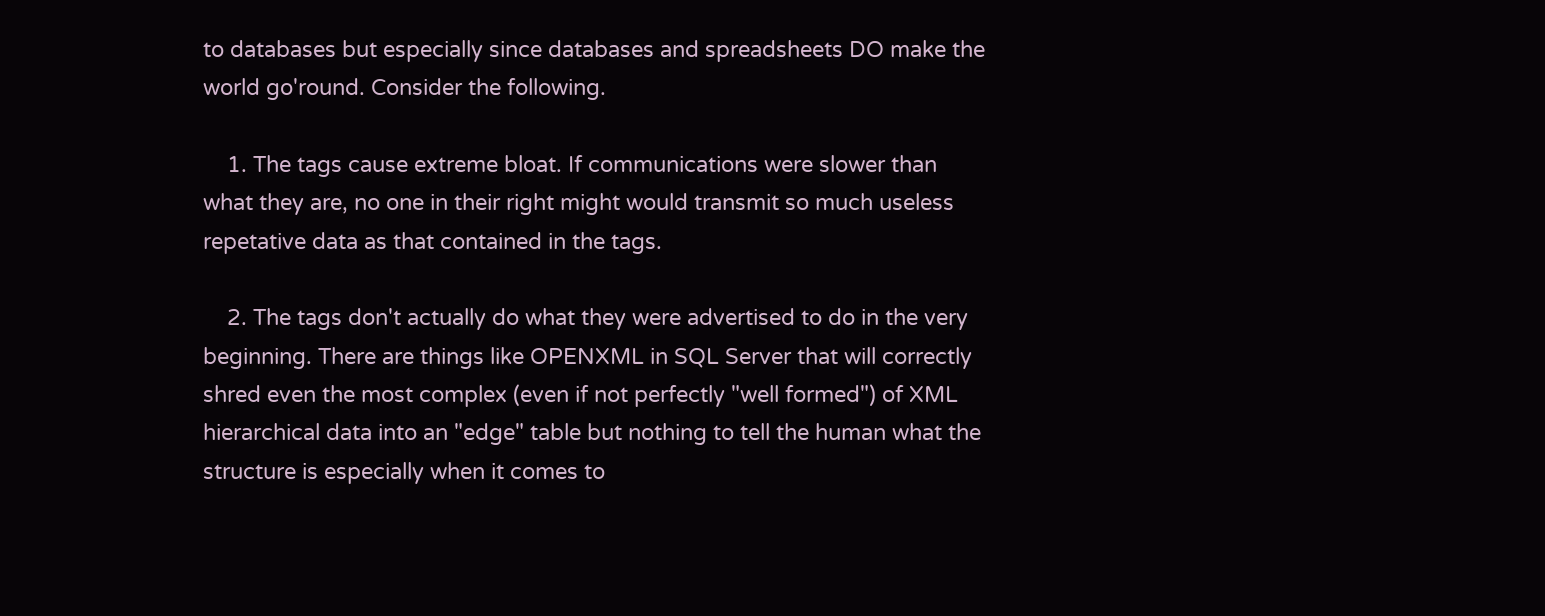to databases but especially since databases and spreadsheets DO make the world go'round. Consider the following.

    1. The tags cause extreme bloat. If communications were slower than what they are, no one in their right might would transmit so much useless repetative data as that contained in the tags.

    2. The tags don't actually do what they were advertised to do in the very beginning. There are things like OPENXML in SQL Server that will correctly shred even the most complex (even if not perfectly "well formed") of XML hierarchical data into an "edge" table but nothing to tell the human what the structure is especially when it comes to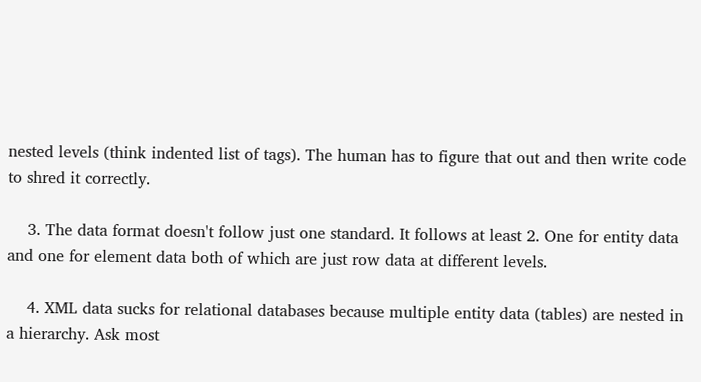nested levels (think indented list of tags). The human has to figure that out and then write code to shred it correctly.

    3. The data format doesn't follow just one standard. It follows at least 2. One for entity data and one for element data both of which are just row data at different levels.

    4. XML data sucks for relational databases because multiple entity data (tables) are nested in a hierarchy. Ask most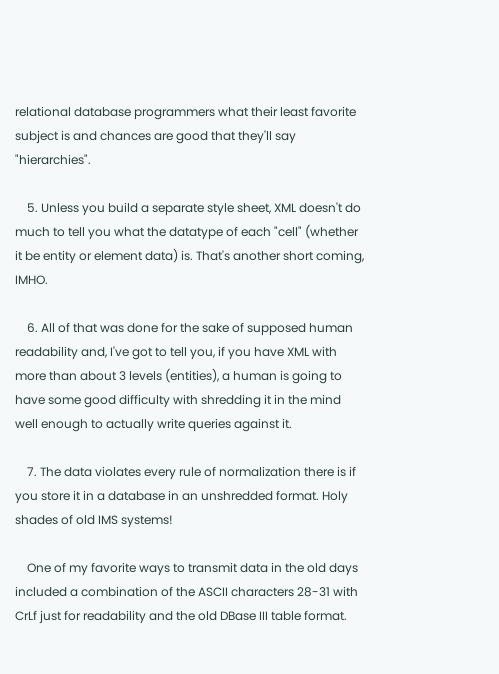relational database programmers what their least favorite subject is and chances are good that they'll say "hierarchies".

    5. Unless you build a separate style sheet, XML doesn't do much to tell you what the datatype of each "cell" (whether it be entity or element data) is. That's another short coming, IMHO.

    6. All of that was done for the sake of supposed human readability and, I've got to tell you, if you have XML with more than about 3 levels (entities), a human is going to have some good difficulty with shredding it in the mind well enough to actually write queries against it.

    7. The data violates every rule of normalization there is if you store it in a database in an unshredded format. Holy shades of old IMS systems!

    One of my favorite ways to transmit data in the old days included a combination of the ASCII characters 28-31 with CrLf just for readability and the old DBase III table format.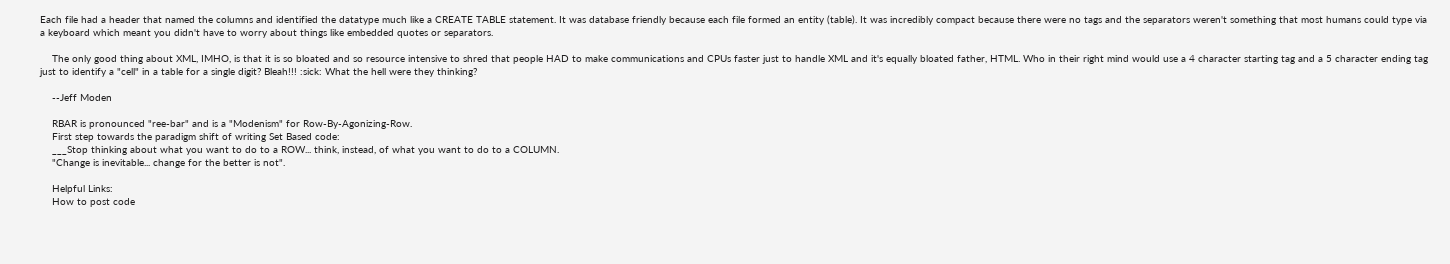Each file had a header that named the columns and identified the datatype much like a CREATE TABLE statement. It was database friendly because each file formed an entity (table). It was incredibly compact because there were no tags and the separators weren't something that most humans could type via a keyboard which meant you didn't have to worry about things like embedded quotes or separators.

    The only good thing about XML, IMHO, is that it is so bloated and so resource intensive to shred that people HAD to make communications and CPUs faster just to handle XML and it's equally bloated father, HTML. Who in their right mind would use a 4 character starting tag and a 5 character ending tag just to identify a "cell" in a table for a single digit? Bleah!!! :sick: What the hell were they thinking?

    --Jeff Moden

    RBAR is pronounced "ree-bar" and is a "Modenism" for Row-By-Agonizing-Row.
    First step towards the paradigm shift of writing Set Based code:
    ___Stop thinking about what you want to do to a ROW... think, instead, of what you want to do to a COLUMN.
    "Change is inevitable... change for the better is not".

    Helpful Links:
    How to post code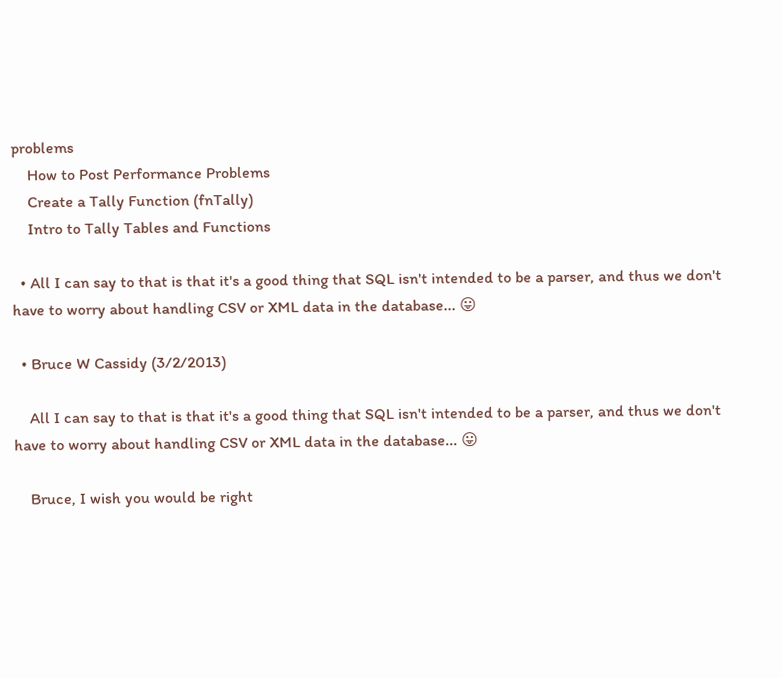problems
    How to Post Performance Problems
    Create a Tally Function (fnTally)
    Intro to Tally Tables and Functions

  • All I can say to that is that it's a good thing that SQL isn't intended to be a parser, and thus we don't have to worry about handling CSV or XML data in the database... 😛

  • Bruce W Cassidy (3/2/2013)

    All I can say to that is that it's a good thing that SQL isn't intended to be a parser, and thus we don't have to worry about handling CSV or XML data in the database... 😛

    Bruce, I wish you would be right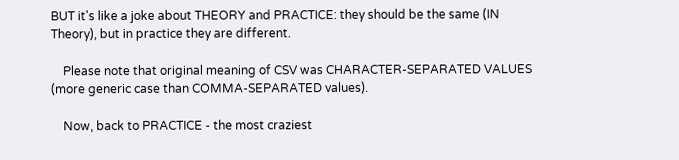BUT it's like a joke about THEORY and PRACTICE: they should be the same (IN Theory), but in practice they are different.

    Please note that original meaning of CSV was CHARACTER-SEPARATED VALUES (more generic case than COMMA-SEPARATED values).

    Now, back to PRACTICE - the most craziest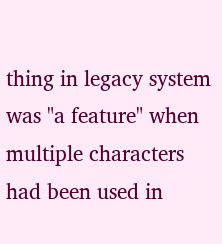thing in legacy system was "a feature" when multiple characters had been used in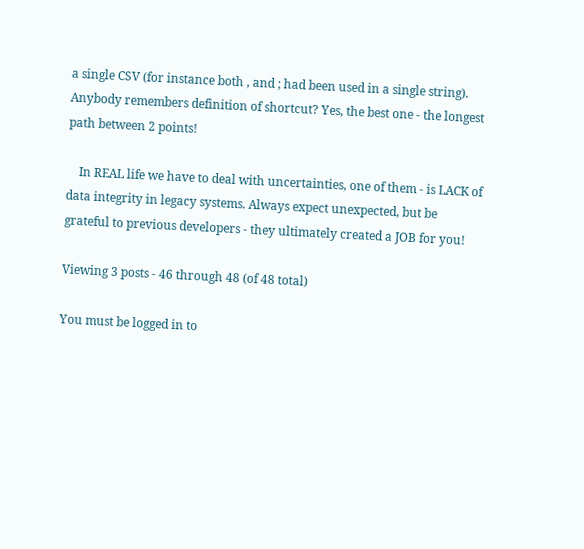a single CSV (for instance both , and ; had been used in a single string). Anybody remembers definition of shortcut? Yes, the best one - the longest path between 2 points!

    In REAL life we have to deal with uncertainties, one of them - is LACK of data integrity in legacy systems. Always expect unexpected, but be grateful to previous developers - they ultimately created a JOB for you!

Viewing 3 posts - 46 through 48 (of 48 total)

You must be logged in to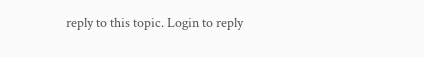reply to this topic. Login to reply